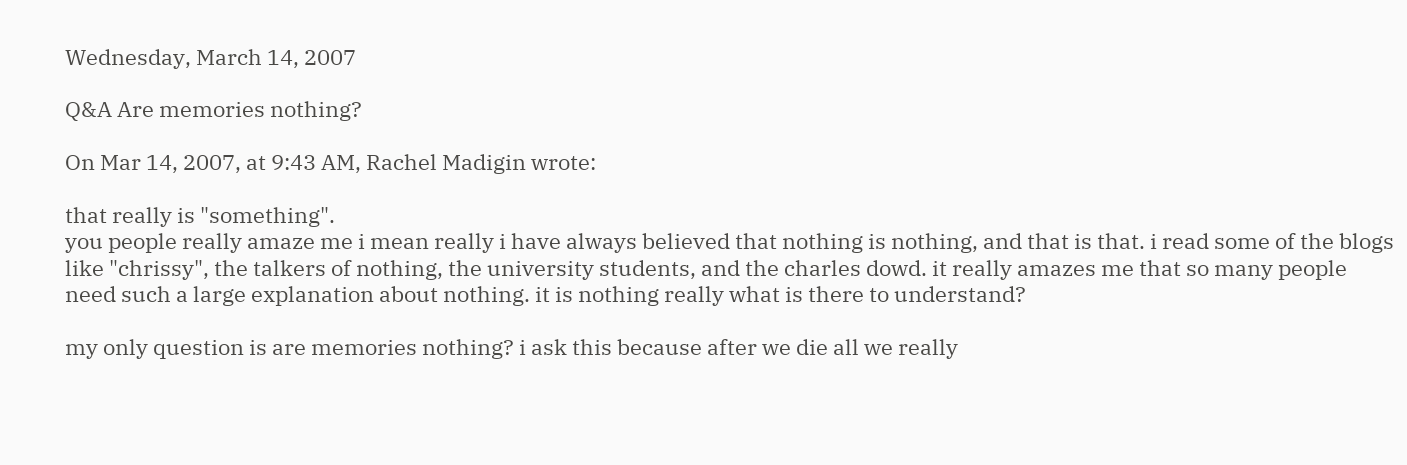Wednesday, March 14, 2007

Q&A Are memories nothing?

On Mar 14, 2007, at 9:43 AM, Rachel Madigin wrote:

that really is "something".
you people really amaze me i mean really i have always believed that nothing is nothing, and that is that. i read some of the blogs like "chrissy", the talkers of nothing, the university students, and the charles dowd. it really amazes me that so many people need such a large explanation about nothing. it is nothing really what is there to understand?

my only question is are memories nothing? i ask this because after we die all we really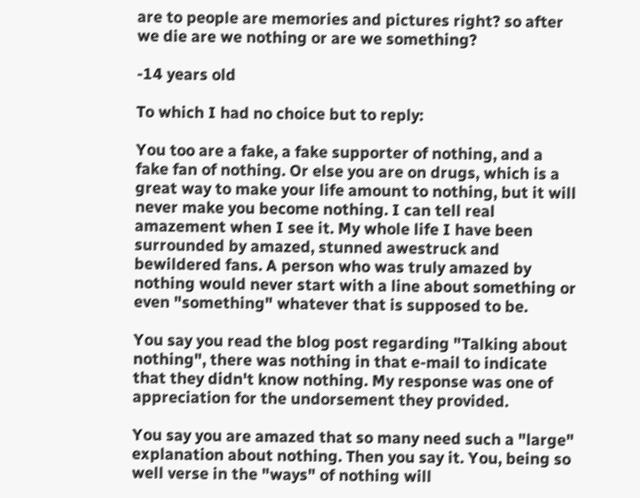are to people are memories and pictures right? so after we die are we nothing or are we something?

-14 years old

To which I had no choice but to reply:

You too are a fake, a fake supporter of nothing, and a fake fan of nothing. Or else you are on drugs, which is a great way to make your life amount to nothing, but it will never make you become nothing. I can tell real amazement when I see it. My whole life I have been surrounded by amazed, stunned awestruck and bewildered fans. A person who was truly amazed by nothing would never start with a line about something or even "something" whatever that is supposed to be.

You say you read the blog post regarding "Talking about nothing", there was nothing in that e-mail to indicate that they didn't know nothing. My response was one of appreciation for the undorsement they provided.

You say you are amazed that so many need such a "large" explanation about nothing. Then you say it. You, being so well verse in the "ways" of nothing will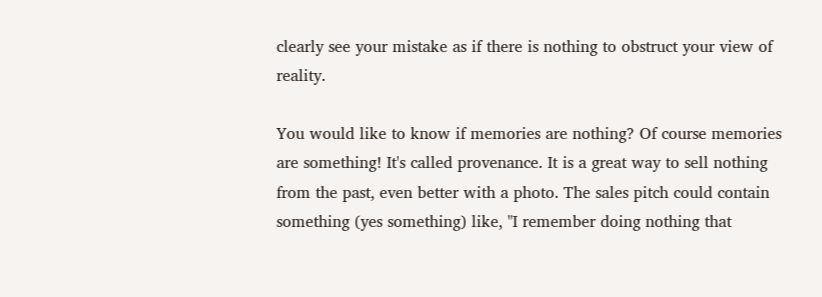clearly see your mistake as if there is nothing to obstruct your view of reality.

You would like to know if memories are nothing? Of course memories are something! It's called provenance. It is a great way to sell nothing from the past, even better with a photo. The sales pitch could contain something (yes something) like, "I remember doing nothing that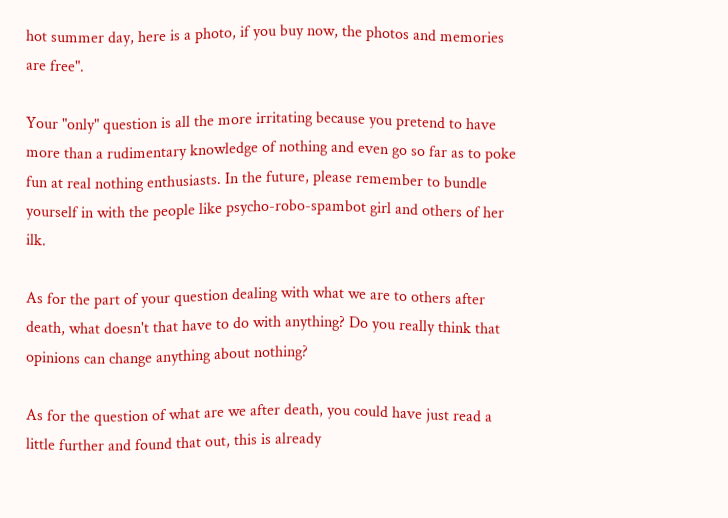hot summer day, here is a photo, if you buy now, the photos and memories are free".

Your "only" question is all the more irritating because you pretend to have more than a rudimentary knowledge of nothing and even go so far as to poke fun at real nothing enthusiasts. In the future, please remember to bundle yourself in with the people like psycho-robo-spambot girl and others of her ilk.

As for the part of your question dealing with what we are to others after death, what doesn't that have to do with anything? Do you really think that opinions can change anything about nothing?

As for the question of what are we after death, you could have just read a little further and found that out, this is already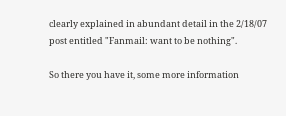clearly explained in abundant detail in the 2/18/07 post entitled "Fanmail: want to be nothing".

So there you have it, some more information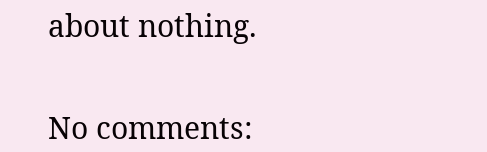about nothing.


No comments: